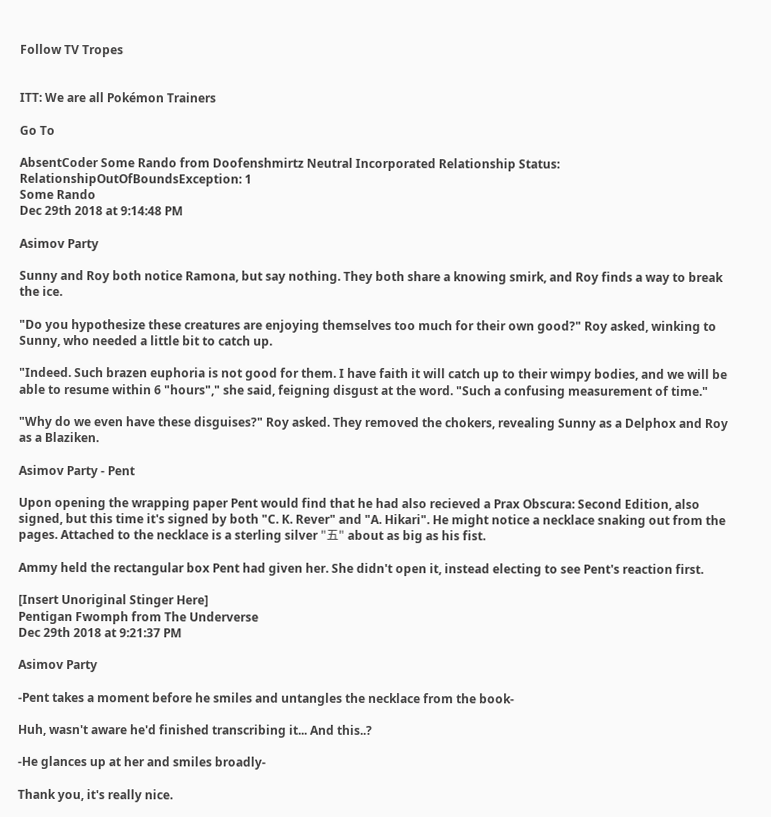Follow TV Tropes


ITT: We are all Pokémon Trainers

Go To

AbsentCoder Some Rando from Doofenshmirtz Neutral Incorporated Relationship Status: RelationshipOutOfBoundsException: 1
Some Rando
Dec 29th 2018 at 9:14:48 PM

Asimov Party

Sunny and Roy both notice Ramona, but say nothing. They both share a knowing smirk, and Roy finds a way to break the ice.

"Do you hypothesize these creatures are enjoying themselves too much for their own good?" Roy asked, winking to Sunny, who needed a little bit to catch up.

"Indeed. Such brazen euphoria is not good for them. I have faith it will catch up to their wimpy bodies, and we will be able to resume within 6 "hours"," she said, feigning disgust at the word. "Such a confusing measurement of time."

"Why do we even have these disguises?" Roy asked. They removed the chokers, revealing Sunny as a Delphox and Roy as a Blaziken.

Asimov Party - Pent

Upon opening the wrapping paper Pent would find that he had also recieved a Prax Obscura: Second Edition, also signed, but this time it's signed by both "C. K. Rever" and "A. Hikari". He might notice a necklace snaking out from the pages. Attached to the necklace is a sterling silver "五" about as big as his fist.

Ammy held the rectangular box Pent had given her. She didn't open it, instead electing to see Pent's reaction first.

[Insert Unoriginal Stinger Here]
Pentigan Fwomph from The Underverse
Dec 29th 2018 at 9:21:37 PM

Asimov Party

-Pent takes a moment before he smiles and untangles the necklace from the book-

Huh, wasn't aware he'd finished transcribing it... And this..?

-He glances up at her and smiles broadly-

Thank you, it's really nice.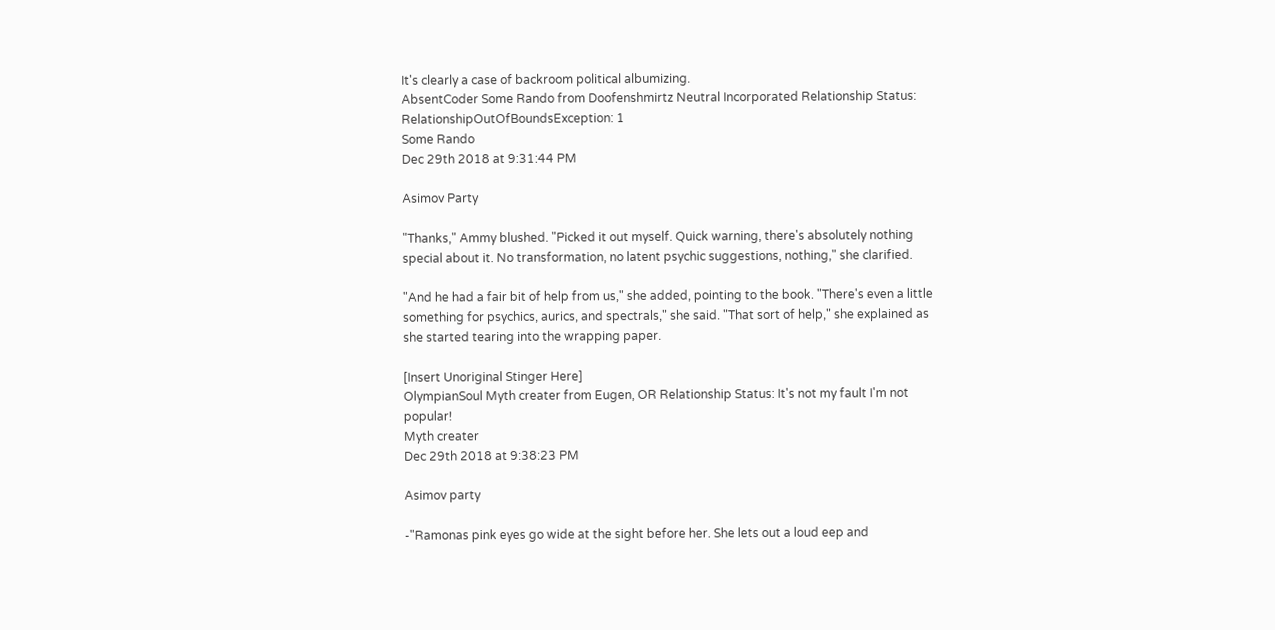It's clearly a case of backroom political albumizing.
AbsentCoder Some Rando from Doofenshmirtz Neutral Incorporated Relationship Status: RelationshipOutOfBoundsException: 1
Some Rando
Dec 29th 2018 at 9:31:44 PM

Asimov Party

"Thanks," Ammy blushed. "Picked it out myself. Quick warning, there's absolutely nothing special about it. No transformation, no latent psychic suggestions, nothing," she clarified.

"And he had a fair bit of help from us," she added, pointing to the book. "There's even a little something for psychics, aurics, and spectrals," she said. "That sort of help," she explained as she started tearing into the wrapping paper.

[Insert Unoriginal Stinger Here]
OlympianSoul Myth creater from Eugen, OR Relationship Status: It's not my fault I'm not popular!
Myth creater
Dec 29th 2018 at 9:38:23 PM

Asimov party

-"Ramonas pink eyes go wide at the sight before her. She lets out a loud eep and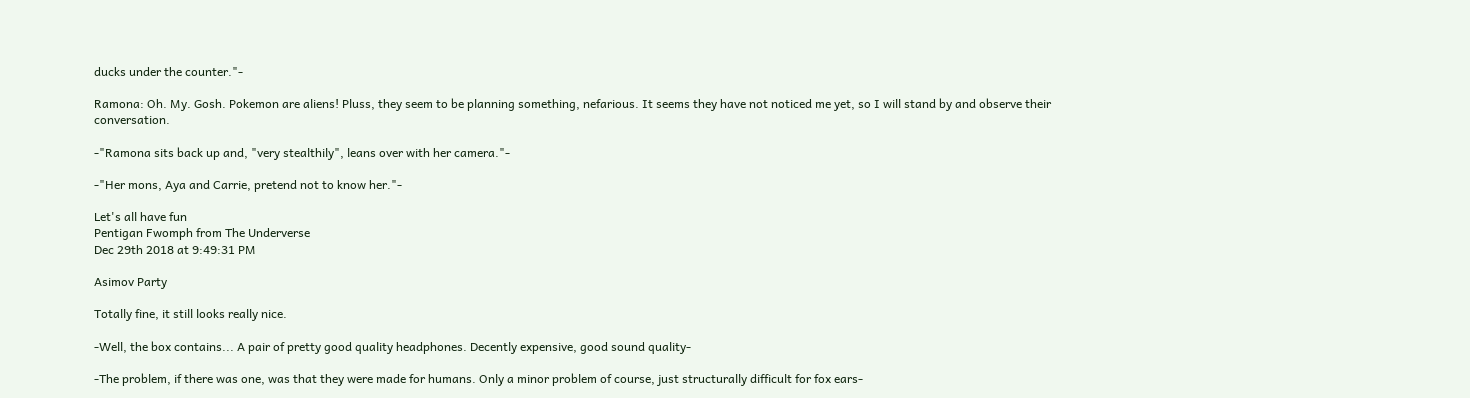ducks under the counter."-

Ramona: Oh. My. Gosh. Pokemon are aliens! Pluss, they seem to be planning something, nefarious. It seems they have not noticed me yet, so I will stand by and observe their conversation.

-"Ramona sits back up and, "very stealthily", leans over with her camera."-

-"Her mons, Aya and Carrie, pretend not to know her."-

Let's all have fun
Pentigan Fwomph from The Underverse
Dec 29th 2018 at 9:49:31 PM

Asimov Party

Totally fine, it still looks really nice.

-Well, the box contains... A pair of pretty good quality headphones. Decently expensive, good sound quality-

-The problem, if there was one, was that they were made for humans. Only a minor problem of course, just structurally difficult for fox ears-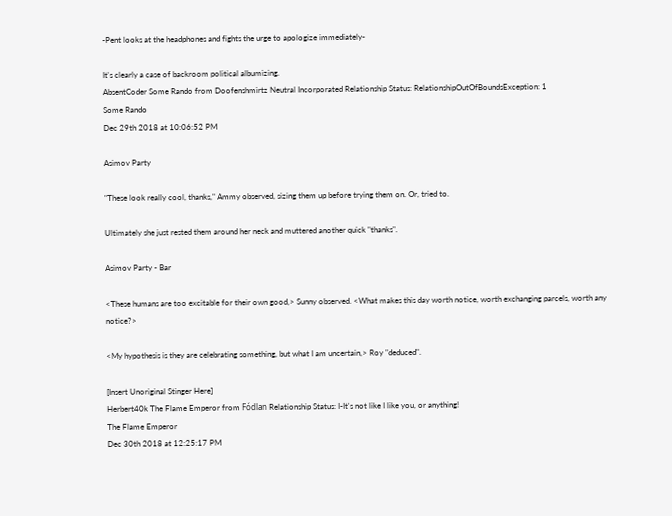-Pent looks at the headphones and fights the urge to apologize immediately-

It's clearly a case of backroom political albumizing.
AbsentCoder Some Rando from Doofenshmirtz Neutral Incorporated Relationship Status: RelationshipOutOfBoundsException: 1
Some Rando
Dec 29th 2018 at 10:06:52 PM

Asimov Party

"These look really cool, thanks," Ammy observed, sizing them up before trying them on. Or, tried to.

Ultimately she just rested them around her neck and muttered another quick "thanks".

Asimov Party - Bar

<These humans are too excitable for their own good,> Sunny observed. <What makes this day worth notice, worth exchanging parcels, worth any notice?>

<My hypothesis is they are celebrating something, but what I am uncertain,> Roy "deduced".

[Insert Unoriginal Stinger Here]
Herbert40k The Flame Emperor from Fódlan Relationship Status: I-It's not like I like you, or anything!
The Flame Emperor
Dec 30th 2018 at 12:25:17 PM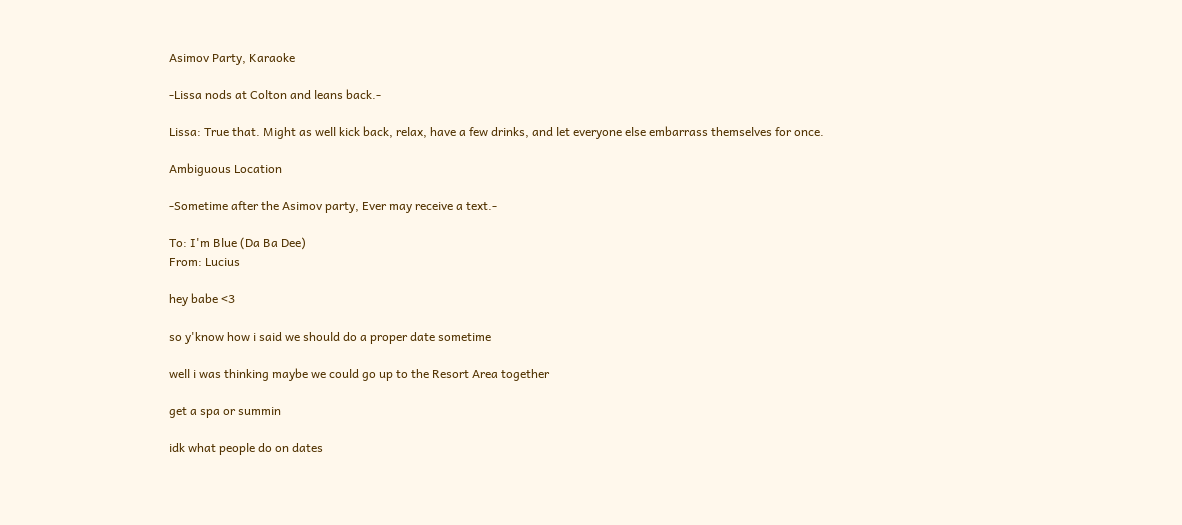Asimov Party, Karaoke

-Lissa nods at Colton and leans back.-

Lissa: True that. Might as well kick back, relax, have a few drinks, and let everyone else embarrass themselves for once.

Ambiguous Location

-Sometime after the Asimov party, Ever may receive a text.-

To: I'm Blue (Da Ba Dee)
From: Lucius

hey babe <3

so y'know how i said we should do a proper date sometime

well i was thinking maybe we could go up to the Resort Area together

get a spa or summin

idk what people do on dates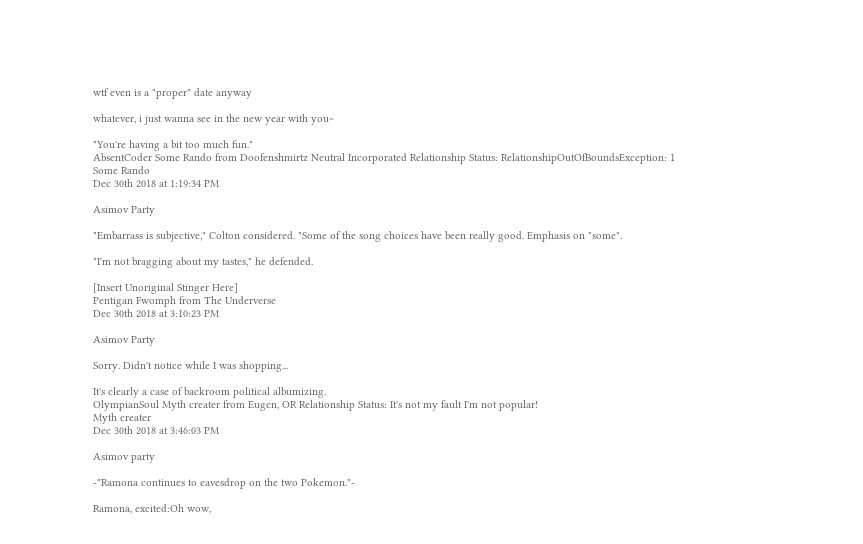wtf even is a "proper" date anyway

whatever, i just wanna see in the new year with you~

"You're having a bit too much fun."
AbsentCoder Some Rando from Doofenshmirtz Neutral Incorporated Relationship Status: RelationshipOutOfBoundsException: 1
Some Rando
Dec 30th 2018 at 1:19:34 PM

Asimov Party

"Embarrass is subjective," Colton considered. "Some of the song choices have been really good. Emphasis on "some".

"I'm not bragging about my tastes," he defended.

[Insert Unoriginal Stinger Here]
Pentigan Fwomph from The Underverse
Dec 30th 2018 at 3:10:23 PM

Asimov Party

Sorry. Didn't notice while I was shopping...

It's clearly a case of backroom political albumizing.
OlympianSoul Myth creater from Eugen, OR Relationship Status: It's not my fault I'm not popular!
Myth creater
Dec 30th 2018 at 3:46:03 PM

Asimov party

-"Ramona continues to eavesdrop on the two Pokemon."-

Ramona, excited:Oh wow,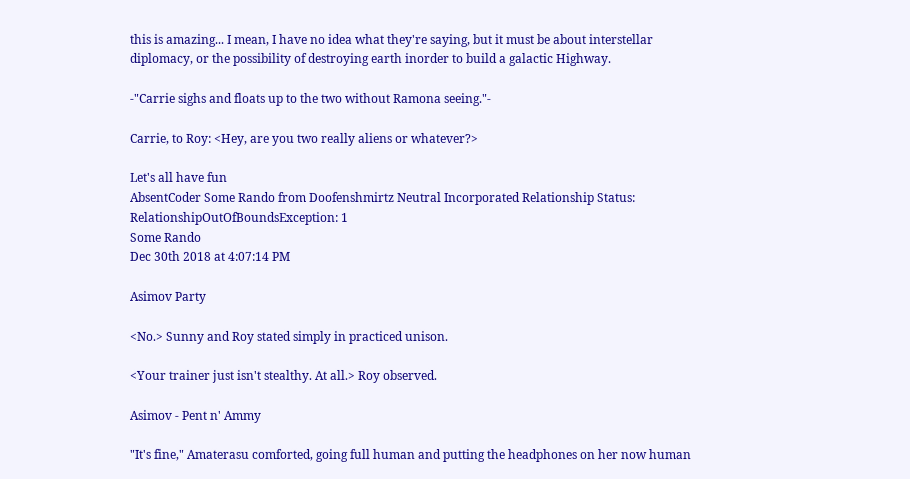this is amazing... I mean, I have no idea what they're saying, but it must be about interstellar diplomacy, or the possibility of destroying earth inorder to build a galactic Highway.

-"Carrie sighs and floats up to the two without Ramona seeing."-

Carrie, to Roy: <Hey, are you two really aliens or whatever?>

Let's all have fun
AbsentCoder Some Rando from Doofenshmirtz Neutral Incorporated Relationship Status: RelationshipOutOfBoundsException: 1
Some Rando
Dec 30th 2018 at 4:07:14 PM

Asimov Party

<No.> Sunny and Roy stated simply in practiced unison.

<Your trainer just isn't stealthy. At all.> Roy observed.

Asimov - Pent n' Ammy

"It's fine," Amaterasu comforted, going full human and putting the headphones on her now human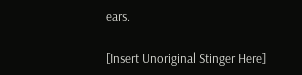ears.

[Insert Unoriginal Stinger Here]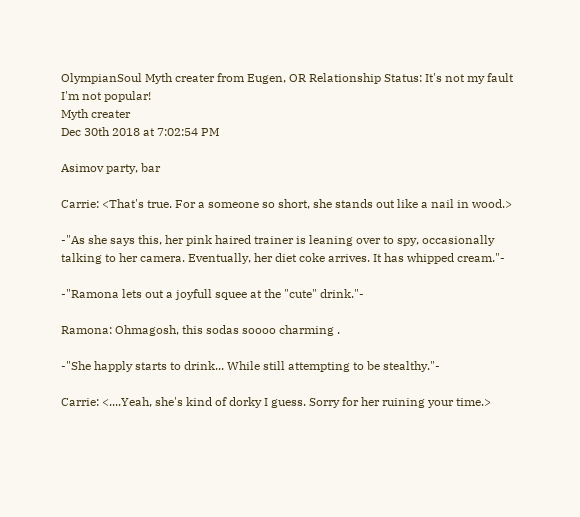OlympianSoul Myth creater from Eugen, OR Relationship Status: It's not my fault I'm not popular!
Myth creater
Dec 30th 2018 at 7:02:54 PM

Asimov party, bar

Carrie: <That's true. For a someone so short, she stands out like a nail in wood.>

-"As she says this, her pink haired trainer is leaning over to spy, occasionally talking to her camera. Eventually, her diet coke arrives. It has whipped cream."-

-"Ramona lets out a joyfull squee at the "cute" drink."-

Ramona: Ohmagosh, this sodas soooo charming .

-"She happly starts to drink... While still attempting to be stealthy."-

Carrie: <....Yeah, she's kind of dorky I guess. Sorry for her ruining your time.>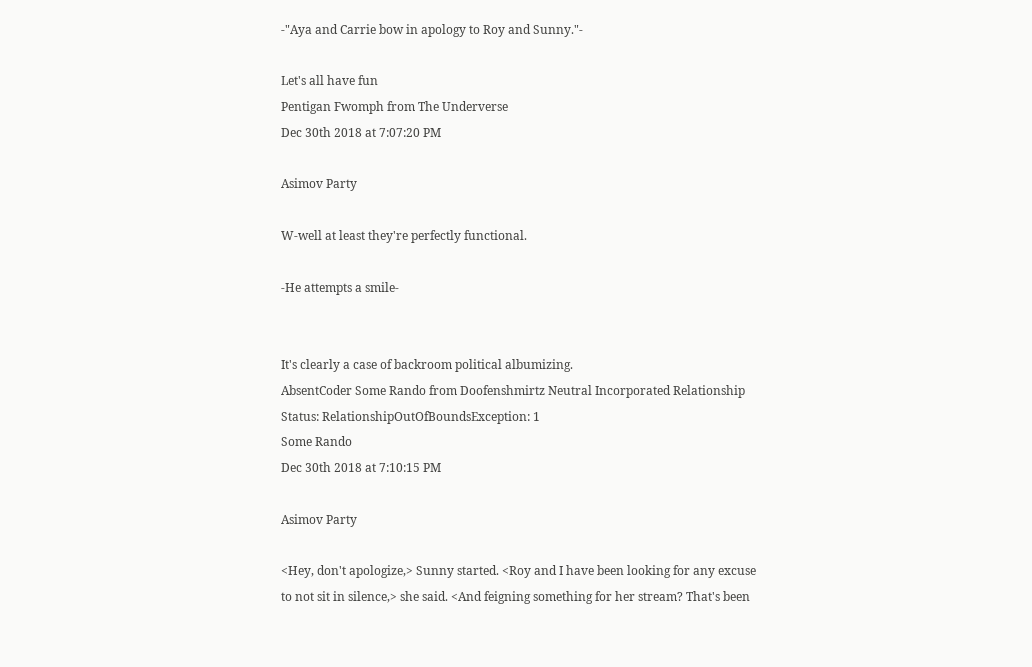-"Aya and Carrie bow in apology to Roy and Sunny."-

Let's all have fun
Pentigan Fwomph from The Underverse
Dec 30th 2018 at 7:07:20 PM

Asimov Party

W-well at least they're perfectly functional.

-He attempts a smile-


It's clearly a case of backroom political albumizing.
AbsentCoder Some Rando from Doofenshmirtz Neutral Incorporated Relationship Status: RelationshipOutOfBoundsException: 1
Some Rando
Dec 30th 2018 at 7:10:15 PM

Asimov Party

<Hey, don't apologize,> Sunny started. <Roy and I have been looking for any excuse to not sit in silence,> she said. <And feigning something for her stream? That's been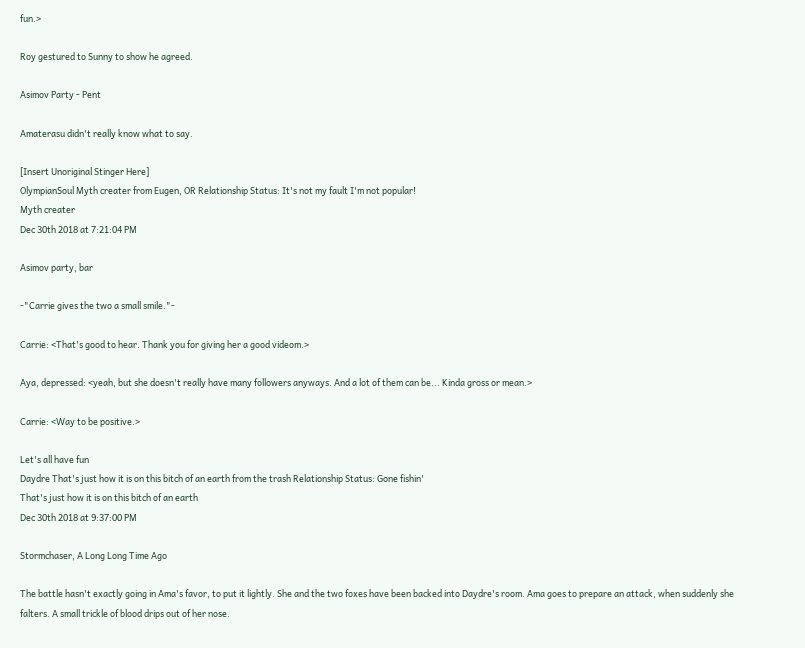fun.>

Roy gestured to Sunny to show he agreed.

Asimov Party - Pent

Amaterasu didn't really know what to say.

[Insert Unoriginal Stinger Here]
OlympianSoul Myth creater from Eugen, OR Relationship Status: It's not my fault I'm not popular!
Myth creater
Dec 30th 2018 at 7:21:04 PM

Asimov party, bar

-"Carrie gives the two a small smile."-

Carrie: <That's good to hear. Thank you for giving her a good videom.>

Aya, depressed: <yeah, but she doesn't really have many followers anyways. And a lot of them can be... Kinda gross or mean.>

Carrie: <Way to be positive.>

Let's all have fun
Daydre That's just how it is on this bitch of an earth from the trash Relationship Status: Gone fishin'
That's just how it is on this bitch of an earth
Dec 30th 2018 at 9:37:00 PM

Stormchaser, A Long Long Time Ago

The battle hasn't exactly going in Ama's favor, to put it lightly. She and the two foxes have been backed into Daydre's room. Ama goes to prepare an attack, when suddenly she falters. A small trickle of blood drips out of her nose.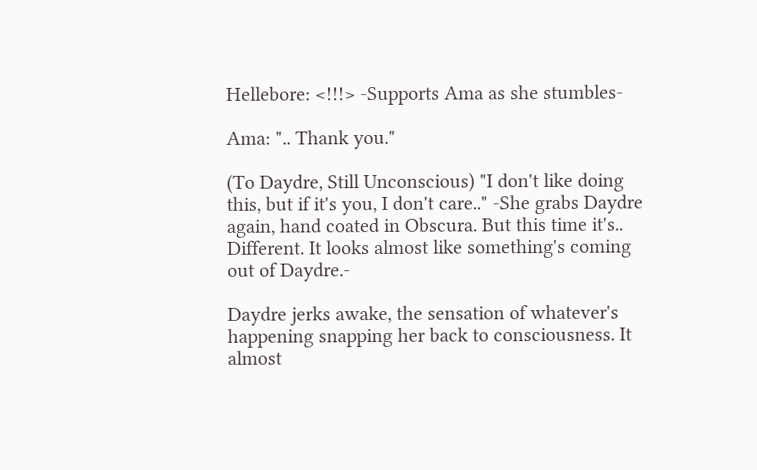Hellebore: <!!!> -Supports Ama as she stumbles-

Ama: ".. Thank you."

(To Daydre, Still Unconscious) "I don't like doing this, but if it's you, I don't care.." -She grabs Daydre again, hand coated in Obscura. But this time it's.. Different. It looks almost like something's coming out of Daydre.-

Daydre jerks awake, the sensation of whatever's happening snapping her back to consciousness. It almost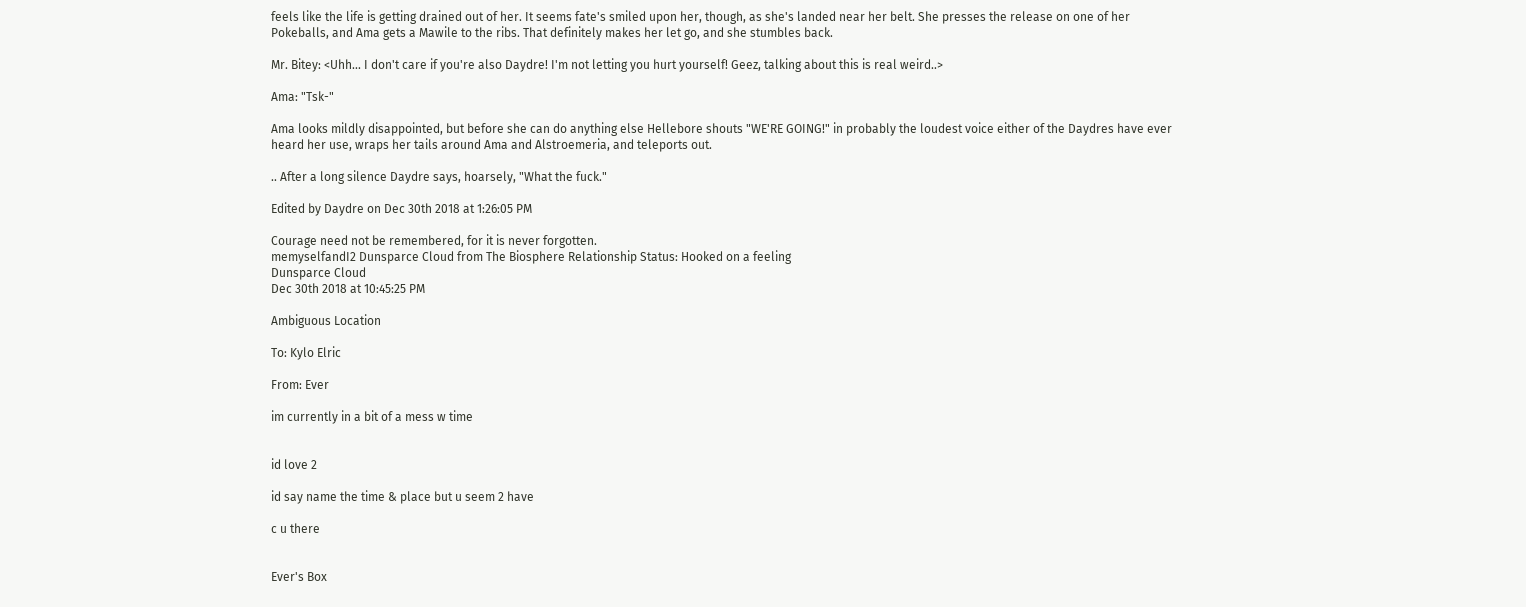feels like the life is getting drained out of her. It seems fate's smiled upon her, though, as she's landed near her belt. She presses the release on one of her Pokeballs, and Ama gets a Mawile to the ribs. That definitely makes her let go, and she stumbles back.

Mr. Bitey: <Uhh... I don't care if you're also Daydre! I'm not letting you hurt yourself! Geez, talking about this is real weird..>

Ama: "Tsk-"

Ama looks mildly disappointed, but before she can do anything else Hellebore shouts "WE'RE GOING!" in probably the loudest voice either of the Daydres have ever heard her use, wraps her tails around Ama and Alstroemeria, and teleports out.

.. After a long silence Daydre says, hoarsely, "What the fuck."

Edited by Daydre on Dec 30th 2018 at 1:26:05 PM

Courage need not be remembered, for it is never forgotten.
memyselfandI2 Dunsparce Cloud from The Biosphere Relationship Status: Hooked on a feeling
Dunsparce Cloud
Dec 30th 2018 at 10:45:25 PM

Ambiguous Location

To: Kylo Elric

From: Ever

im currently in a bit of a mess w time


id love 2

id say name the time & place but u seem 2 have

c u there


Ever's Box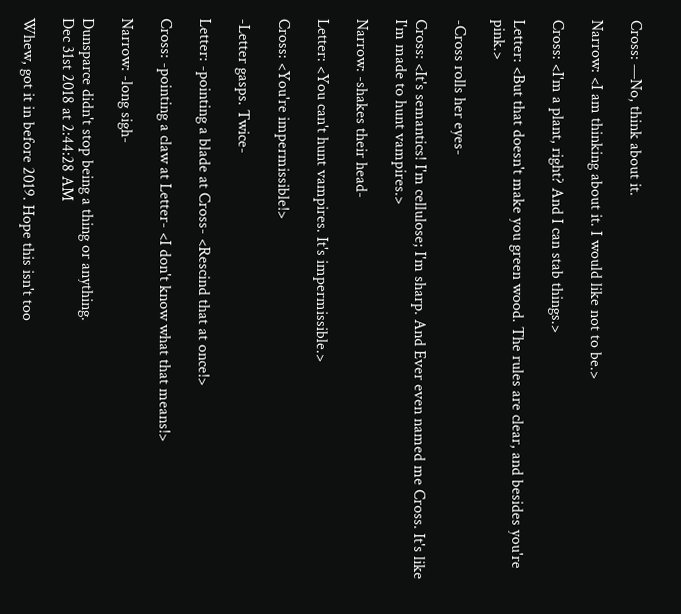Cross: —No, think about it.

Narrow: <I am thinking about it. I would like not to be.>

Cross: <I'm a plant, right? And I can stab things.>

Letter: <But that doesn't make you green wood. The rules are clear, and besides you're pink.>

-Cross rolls her eyes-

Cross: <It's semantics! I'm cellulose; I'm sharp. And Ever even named me Cross. It's like I'm made to hunt vampires.>

Narrow: -shakes their head-

Letter: <You can't hunt vampires. It's impermissible.>

Cross: <You're impermissible!>

-Letter gasps. Twice-

Letter: -pointing a blade at Cross- <Rescind that at once!>

Cross: -pointing a claw at Letter- <I don't know what that means!>

Narrow: -long sigh-

Dunsparce didn't stop being a thing or anything.
Dec 31st 2018 at 2:44:28 AM

Whew, got it in before 2019. Hope this isn't too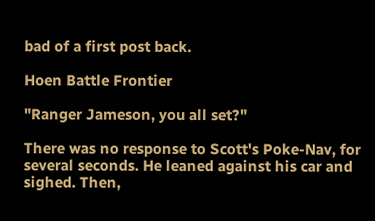bad of a first post back.

Hoen Battle Frontier

"Ranger Jameson, you all set?"

There was no response to Scott's Poke-Nav, for several seconds. He leaned against his car and sighed. Then,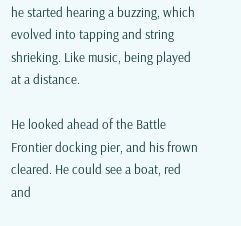he started hearing a buzzing, which evolved into tapping and string shrieking. Like music, being played at a distance.

He looked ahead of the Battle Frontier docking pier, and his frown cleared. He could see a boat, red and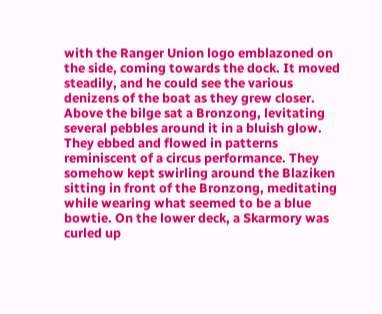with the Ranger Union logo emblazoned on the side, coming towards the dock. It moved steadily, and he could see the various denizens of the boat as they grew closer. Above the bilge sat a Bronzong, levitating several pebbles around it in a bluish glow. They ebbed and flowed in patterns reminiscent of a circus performance. They somehow kept swirling around the Blaziken sitting in front of the Bronzong, meditating while wearing what seemed to be a blue bowtie. On the lower deck, a Skarmory was curled up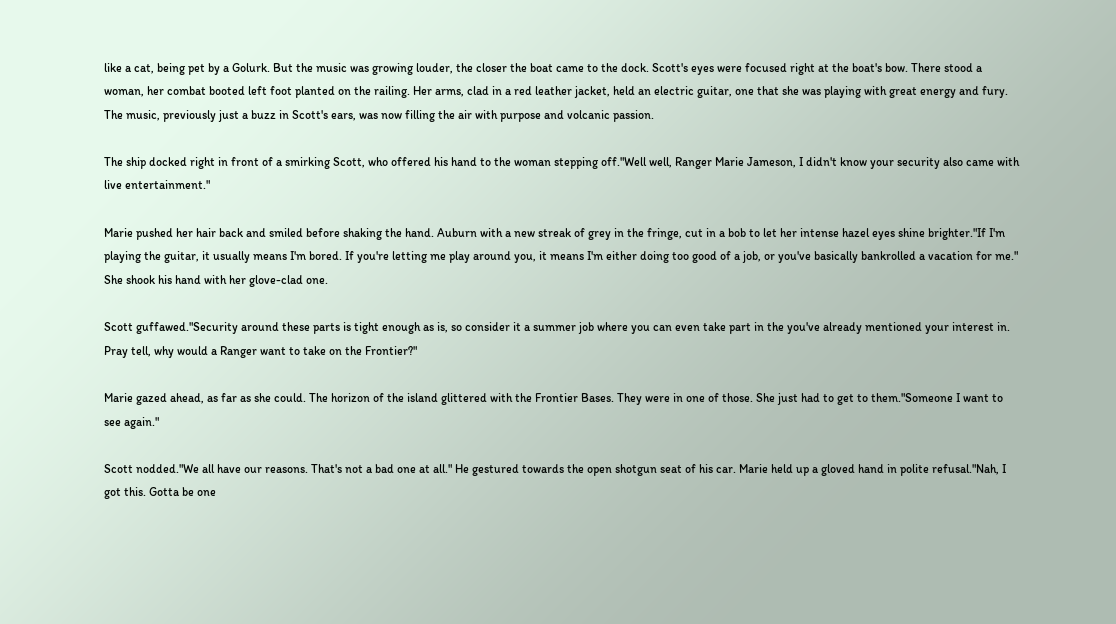like a cat, being pet by a Golurk. But the music was growing louder, the closer the boat came to the dock. Scott's eyes were focused right at the boat's bow. There stood a woman, her combat booted left foot planted on the railing. Her arms, clad in a red leather jacket, held an electric guitar, one that she was playing with great energy and fury. The music, previously just a buzz in Scott's ears, was now filling the air with purpose and volcanic passion.

The ship docked right in front of a smirking Scott, who offered his hand to the woman stepping off."Well well, Ranger Marie Jameson, I didn't know your security also came with live entertainment."

Marie pushed her hair back and smiled before shaking the hand. Auburn with a new streak of grey in the fringe, cut in a bob to let her intense hazel eyes shine brighter."If I'm playing the guitar, it usually means I'm bored. If you're letting me play around you, it means I'm either doing too good of a job, or you've basically bankrolled a vacation for me." She shook his hand with her glove-clad one.

Scott guffawed."Security around these parts is tight enough as is, so consider it a summer job where you can even take part in the you've already mentioned your interest in. Pray tell, why would a Ranger want to take on the Frontier?"

Marie gazed ahead, as far as she could. The horizon of the island glittered with the Frontier Bases. They were in one of those. She just had to get to them."Someone I want to see again."

Scott nodded."We all have our reasons. That's not a bad one at all." He gestured towards the open shotgun seat of his car. Marie held up a gloved hand in polite refusal."Nah, I got this. Gotta be one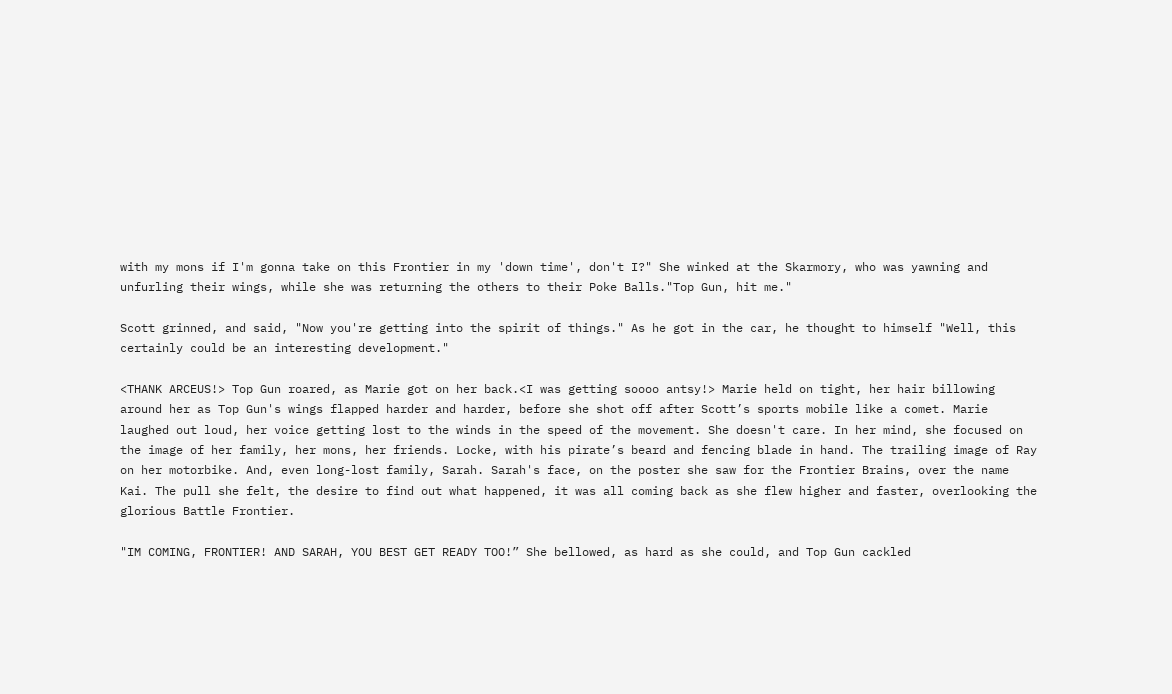with my mons if I'm gonna take on this Frontier in my 'down time', don't I?" She winked at the Skarmory, who was yawning and unfurling their wings, while she was returning the others to their Poke Balls."Top Gun, hit me."

Scott grinned, and said, "Now you're getting into the spirit of things." As he got in the car, he thought to himself "Well, this certainly could be an interesting development."

<THANK ARCEUS!> Top Gun roared, as Marie got on her back.<I was getting soooo antsy!> Marie held on tight, her hair billowing around her as Top Gun's wings flapped harder and harder, before she shot off after Scott’s sports mobile like a comet. Marie laughed out loud, her voice getting lost to the winds in the speed of the movement. She doesn't care. In her mind, she focused on the image of her family, her mons, her friends. Locke, with his pirate’s beard and fencing blade in hand. The trailing image of Ray on her motorbike. And, even long-lost family, Sarah. Sarah's face, on the poster she saw for the Frontier Brains, over the name Kai. The pull she felt, the desire to find out what happened, it was all coming back as she flew higher and faster, overlooking the glorious Battle Frontier.

"IM COMING, FRONTIER! AND SARAH, YOU BEST GET READY TOO!” She bellowed, as hard as she could, and Top Gun cackled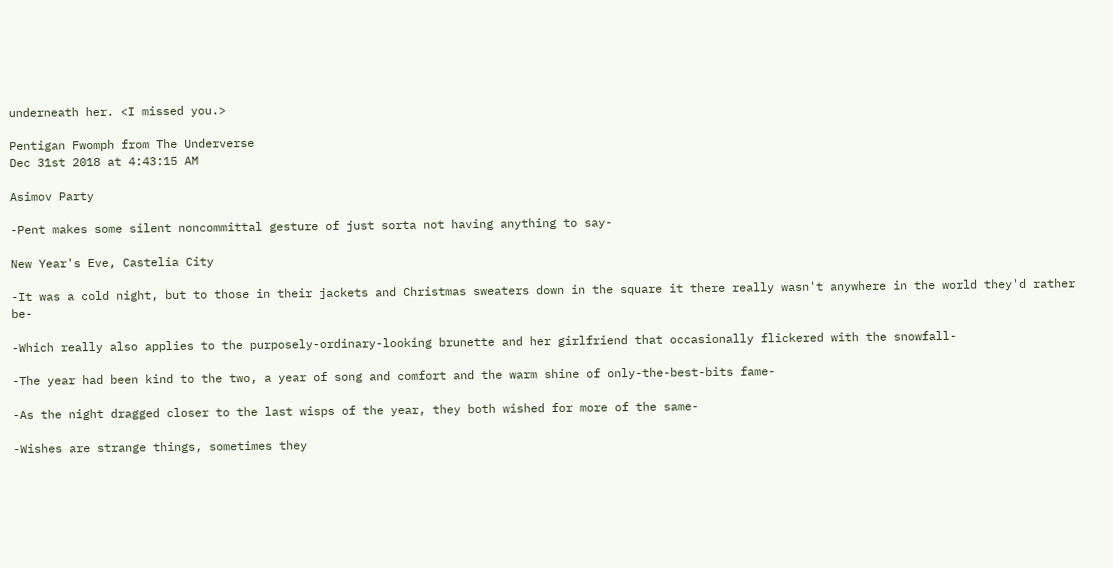underneath her. <I missed you.>

Pentigan Fwomph from The Underverse
Dec 31st 2018 at 4:43:15 AM

Asimov Party

-Pent makes some silent noncommittal gesture of just sorta not having anything to say-

New Year's Eve, Castelia City

-It was a cold night, but to those in their jackets and Christmas sweaters down in the square it there really wasn't anywhere in the world they'd rather be-

-Which really also applies to the purposely-ordinary-looking brunette and her girlfriend that occasionally flickered with the snowfall-

-The year had been kind to the two, a year of song and comfort and the warm shine of only-the-best-bits fame-

-As the night dragged closer to the last wisps of the year, they both wished for more of the same-

-Wishes are strange things, sometimes they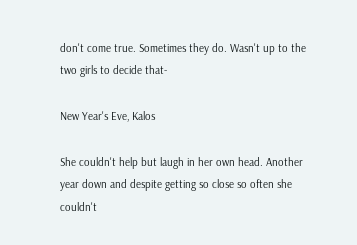don't come true. Sometimes they do. Wasn't up to the two girls to decide that-

New Year's Eve, Kalos

She couldn't help but laugh in her own head. Another year down and despite getting so close so often she couldn't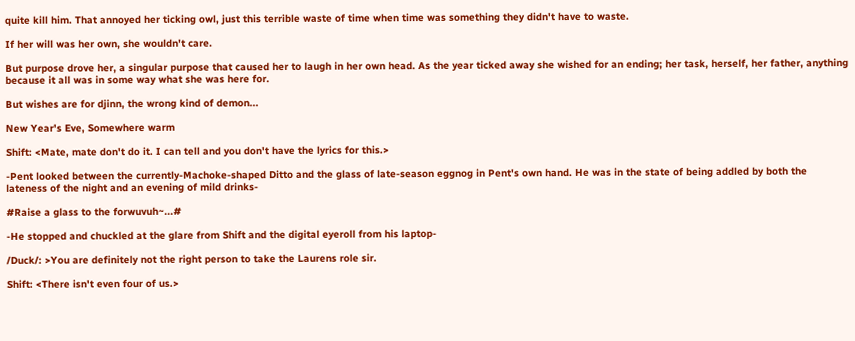quite kill him. That annoyed her ticking owl, just this terrible waste of time when time was something they didn't have to waste.

If her will was her own, she wouldn't care.

But purpose drove her, a singular purpose that caused her to laugh in her own head. As the year ticked away she wished for an ending; her task, herself, her father, anything because it all was in some way what she was here for.

But wishes are for djinn, the wrong kind of demon...

New Year's Eve, Somewhere warm

Shift: <Mate, mate don't do it. I can tell and you don't have the lyrics for this.>

-Pent looked between the currently-Machoke-shaped Ditto and the glass of late-season eggnog in Pent's own hand. He was in the state of being addled by both the lateness of the night and an evening of mild drinks-

#Raise a glass to the forwuvuh~...#

-He stopped and chuckled at the glare from Shift and the digital eyeroll from his laptop-

/Duck/: >You are definitely not the right person to take the Laurens role sir.

Shift: <There isn't even four of us.>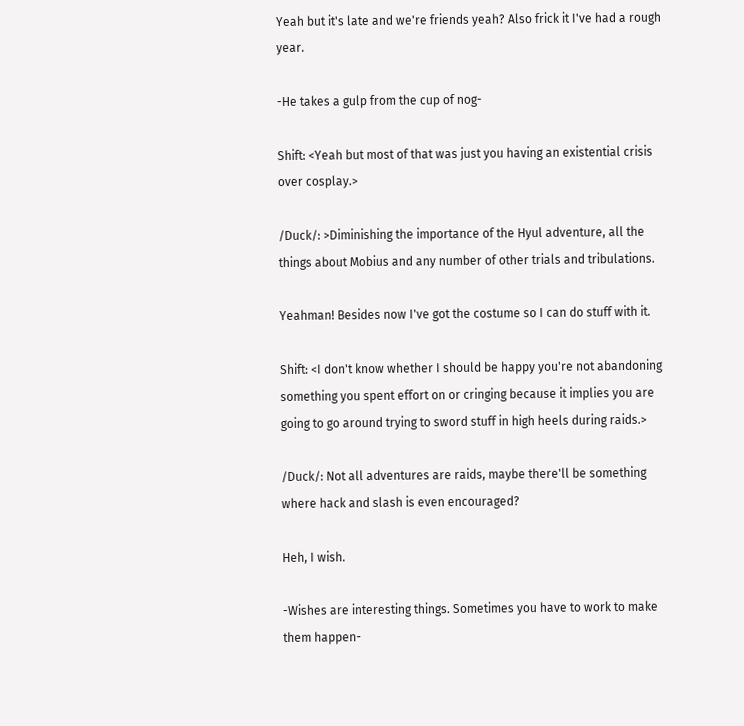Yeah but it's late and we're friends yeah? Also frick it I've had a rough year.

-He takes a gulp from the cup of nog-

Shift: <Yeah but most of that was just you having an existential crisis over cosplay.>

/Duck/: >Diminishing the importance of the Hyul adventure, all the things about Mobius and any number of other trials and tribulations.

Yeahman! Besides now I've got the costume so I can do stuff with it.

Shift: <I don't know whether I should be happy you're not abandoning something you spent effort on or cringing because it implies you are going to go around trying to sword stuff in high heels during raids.>

/Duck/: Not all adventures are raids, maybe there'll be something where hack and slash is even encouraged?

Heh, I wish.

-Wishes are interesting things. Sometimes you have to work to make them happen-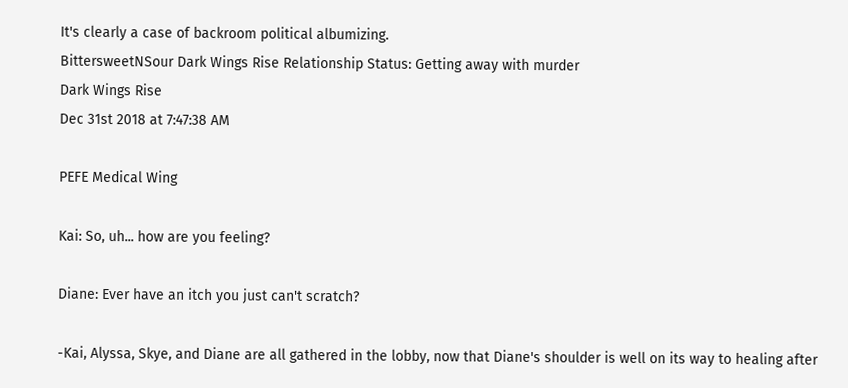It's clearly a case of backroom political albumizing.
BittersweetNSour Dark Wings Rise Relationship Status: Getting away with murder
Dark Wings Rise
Dec 31st 2018 at 7:47:38 AM

PEFE Medical Wing

Kai: So, uh... how are you feeling?

Diane: Ever have an itch you just can't scratch?

-Kai, Alyssa, Skye, and Diane are all gathered in the lobby, now that Diane's shoulder is well on its way to healing after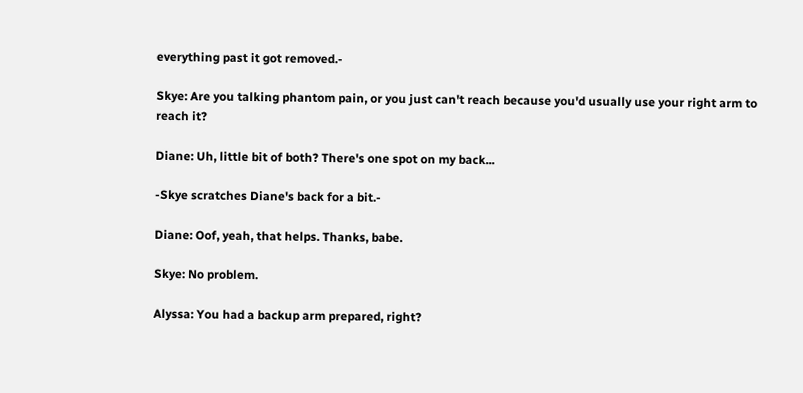everything past it got removed.-

Skye: Are you talking phantom pain, or you just can't reach because you'd usually use your right arm to reach it?

Diane: Uh, little bit of both? There's one spot on my back...

-Skye scratches Diane's back for a bit.-

Diane: Oof, yeah, that helps. Thanks, babe.

Skye: No problem.

Alyssa: You had a backup arm prepared, right?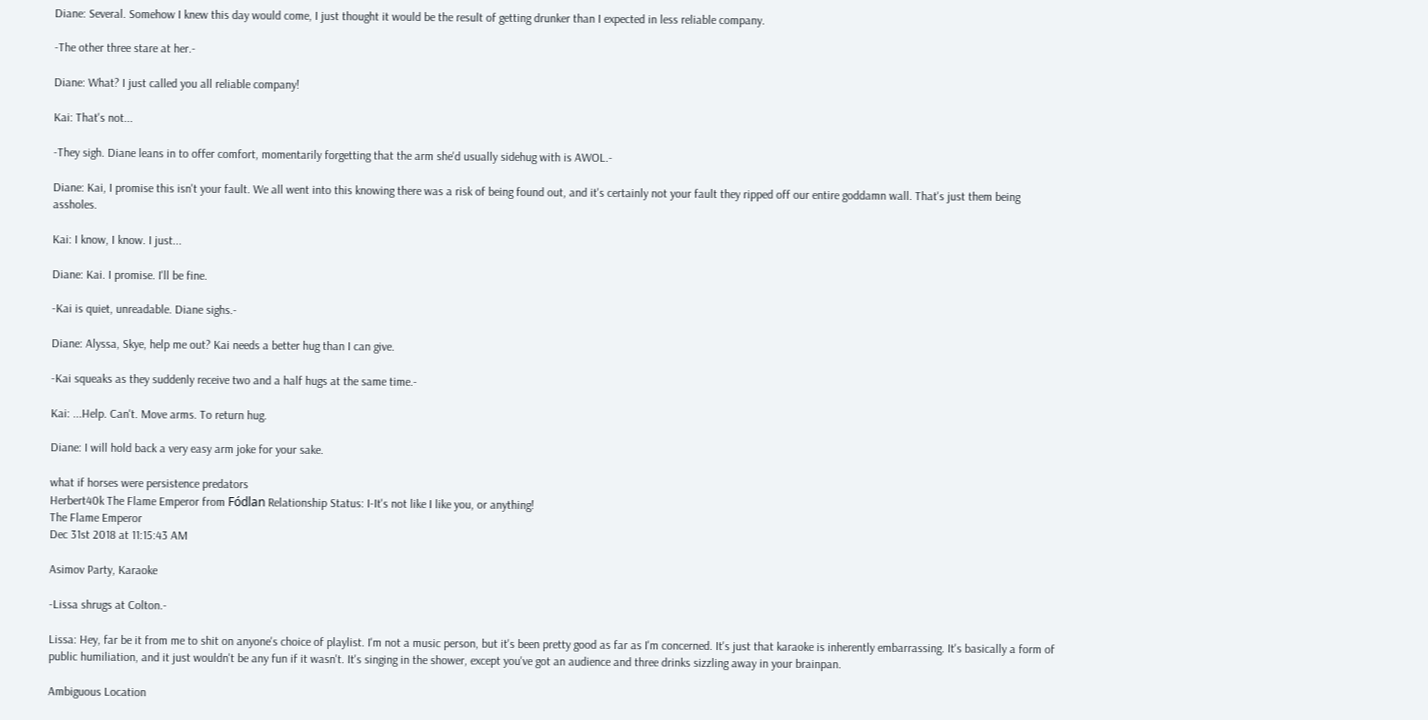Diane: Several. Somehow I knew this day would come, I just thought it would be the result of getting drunker than I expected in less reliable company.

-The other three stare at her.-

Diane: What? I just called you all reliable company!

Kai: That's not...

-They sigh. Diane leans in to offer comfort, momentarily forgetting that the arm she'd usually sidehug with is AWOL.-

Diane: Kai, I promise this isn't your fault. We all went into this knowing there was a risk of being found out, and it's certainly not your fault they ripped off our entire goddamn wall. That's just them being assholes.

Kai: I know, I know. I just...

Diane: Kai. I promise. I'll be fine.

-Kai is quiet, unreadable. Diane sighs.-

Diane: Alyssa, Skye, help me out? Kai needs a better hug than I can give.

-Kai squeaks as they suddenly receive two and a half hugs at the same time.-

Kai: ...Help. Can't. Move arms. To return hug.

Diane: I will hold back a very easy arm joke for your sake.

what if horses were persistence predators
Herbert40k The Flame Emperor from Fódlan Relationship Status: I-It's not like I like you, or anything!
The Flame Emperor
Dec 31st 2018 at 11:15:43 AM

Asimov Party, Karaoke

-Lissa shrugs at Colton.-

Lissa: Hey, far be it from me to shit on anyone's choice of playlist. I'm not a music person, but it's been pretty good as far as I'm concerned. It's just that karaoke is inherently embarrassing. It's basically a form of public humiliation, and it just wouldn't be any fun if it wasn't. It's singing in the shower, except you've got an audience and three drinks sizzling away in your brainpan.

Ambiguous Location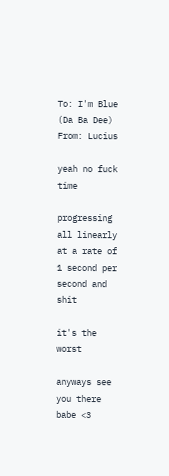To: I'm Blue (Da Ba Dee)
From: Lucius

yeah no fuck time

progressing all linearly at a rate of 1 second per second and shit

it's the worst

anyways see you there babe <3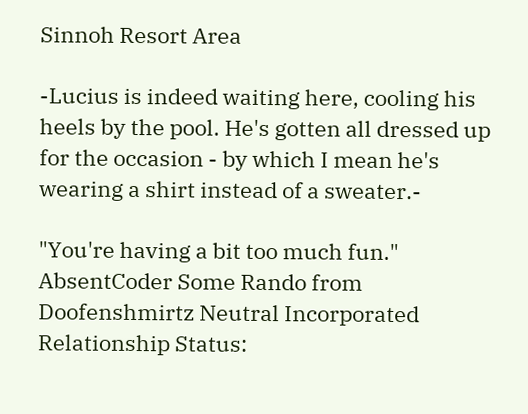Sinnoh Resort Area

-Lucius is indeed waiting here, cooling his heels by the pool. He's gotten all dressed up for the occasion - by which I mean he's wearing a shirt instead of a sweater.-

"You're having a bit too much fun."
AbsentCoder Some Rando from Doofenshmirtz Neutral Incorporated Relationship Status: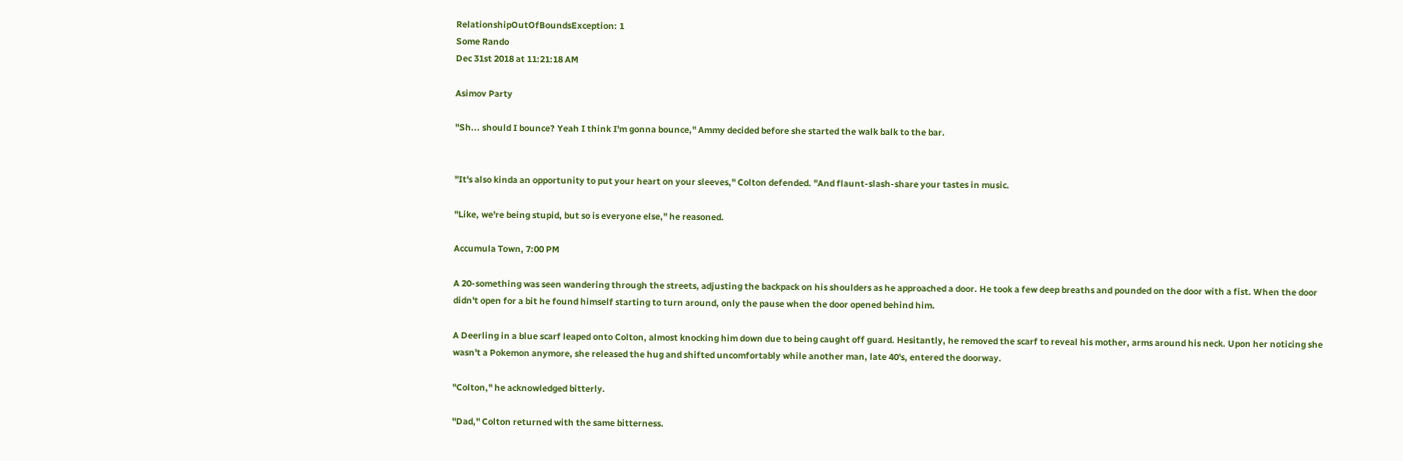RelationshipOutOfBoundsException: 1
Some Rando
Dec 31st 2018 at 11:21:18 AM

Asimov Party

"Sh... should I bounce? Yeah I think I'm gonna bounce," Ammy decided before she started the walk balk to the bar.


"It's also kinda an opportunity to put your heart on your sleeves," Colton defended. "And flaunt-slash-share your tastes in music.

"Like, we're being stupid, but so is everyone else," he reasoned.

Accumula Town, 7:00 PM

A 20-something was seen wandering through the streets, adjusting the backpack on his shoulders as he approached a door. He took a few deep breaths and pounded on the door with a fist. When the door didn't open for a bit he found himself starting to turn around, only the pause when the door opened behind him.

A Deerling in a blue scarf leaped onto Colton, almost knocking him down due to being caught off guard. Hesitantly, he removed the scarf to reveal his mother, arms around his neck. Upon her noticing she wasn't a Pokemon anymore, she released the hug and shifted uncomfortably while another man, late 40's, entered the doorway.

"Colton," he acknowledged bitterly.

"Dad," Colton returned with the same bitterness.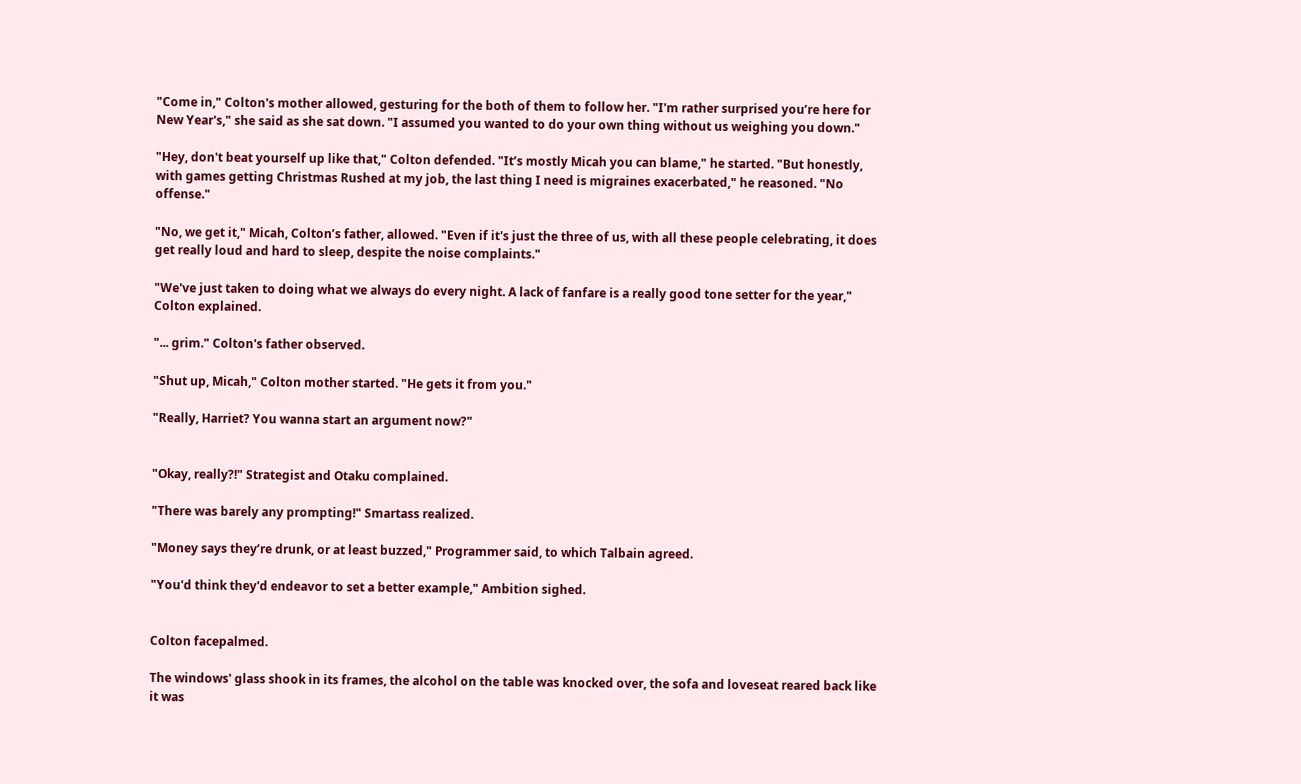"Come in," Colton's mother allowed, gesturing for the both of them to follow her. "I'm rather surprised you’re here for New Year's," she said as she sat down. "I assumed you wanted to do your own thing without us weighing you down."

"Hey, don't beat yourself up like that," Colton defended. "It’s mostly Micah you can blame," he started. "But honestly, with games getting Christmas Rushed at my job, the last thing I need is migraines exacerbated," he reasoned. "No offense."

"No, we get it," Micah, Colton’s father, allowed. "Even if it's just the three of us, with all these people celebrating, it does get really loud and hard to sleep, despite the noise complaints."

"We've just taken to doing what we always do every night. A lack of fanfare is a really good tone setter for the year," Colton explained.

"... grim." Colton's father observed.

"Shut up, Micah," Colton mother started. "He gets it from you."

"Really, Harriet? You wanna start an argument now?"


"Okay, really?!" Strategist and Otaku complained.

"There was barely any prompting!" Smartass realized.

"Money says they’re drunk, or at least buzzed," Programmer said, to which Talbain agreed.

"You'd think they'd endeavor to set a better example," Ambition sighed.


Colton facepalmed.

The windows' glass shook in its frames, the alcohol on the table was knocked over, the sofa and loveseat reared back like it was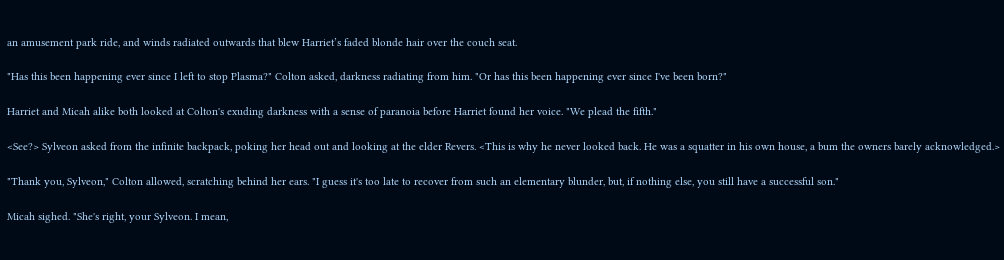an amusement park ride, and winds radiated outwards that blew Harriet’s faded blonde hair over the couch seat.

"Has this been happening ever since I left to stop Plasma?" Colton asked, darkness radiating from him. "Or has this been happening ever since I've been born?"

Harriet and Micah alike both looked at Colton's exuding darkness with a sense of paranoia before Harriet found her voice. "We plead the fifth."

<See?> Sylveon asked from the infinite backpack, poking her head out and looking at the elder Revers. <This is why he never looked back. He was a squatter in his own house, a bum the owners barely acknowledged.>

"Thank you, Sylveon," Colton allowed, scratching behind her ears. "I guess it's too late to recover from such an elementary blunder, but, if nothing else, you still have a successful son."

Micah sighed. "She's right, your Sylveon. I mean,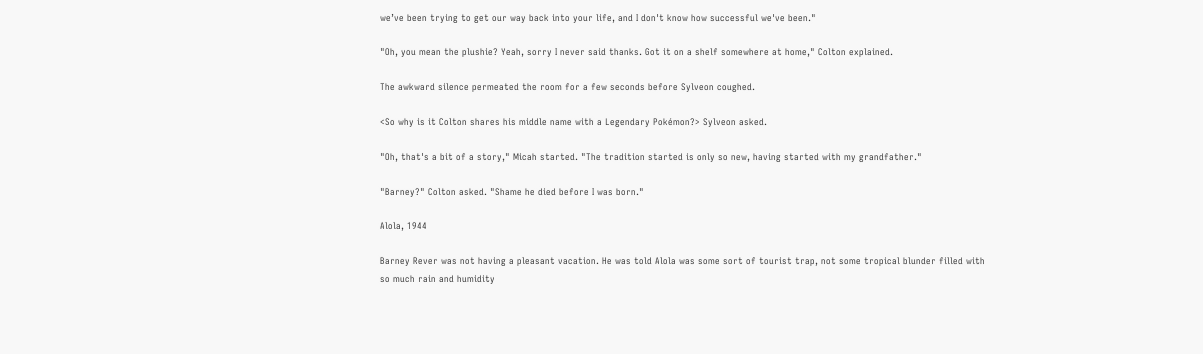we’ve been trying to get our way back into your life, and I don't know how successful we've been."

"Oh, you mean the plushie? Yeah, sorry I never said thanks. Got it on a shelf somewhere at home," Colton explained.

The awkward silence permeated the room for a few seconds before Sylveon coughed.

<So why is it Colton shares his middle name with a Legendary Pokémon?> Sylveon asked.

"Oh, that's a bit of a story," Micah started. "The tradition started is only so new, having started with my grandfather."

"Barney?" Colton asked. "Shame he died before I was born."

Alola, 1944

Barney Rever was not having a pleasant vacation. He was told Alola was some sort of tourist trap, not some tropical blunder filled with so much rain and humidity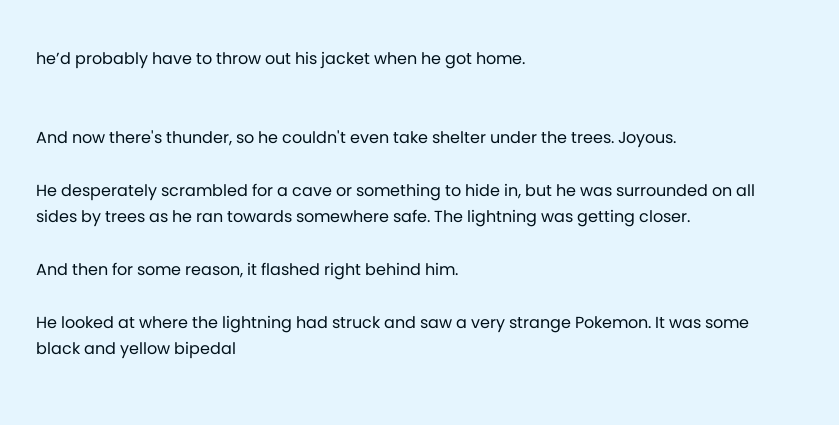he’d probably have to throw out his jacket when he got home.


And now there's thunder, so he couldn't even take shelter under the trees. Joyous.

He desperately scrambled for a cave or something to hide in, but he was surrounded on all sides by trees as he ran towards somewhere safe. The lightning was getting closer.

And then for some reason, it flashed right behind him.

He looked at where the lightning had struck and saw a very strange Pokemon. It was some black and yellow bipedal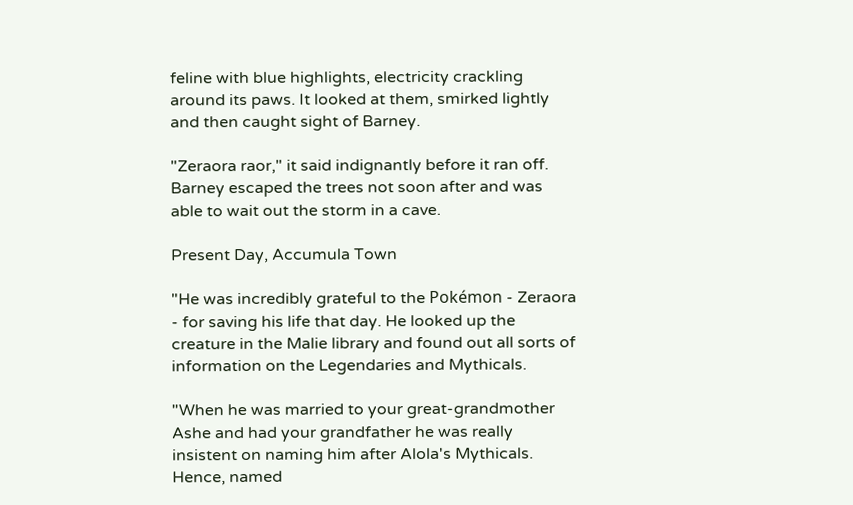feline with blue highlights, electricity crackling around its paws. It looked at them, smirked lightly and then caught sight of Barney.

"Zeraora raor," it said indignantly before it ran off. Barney escaped the trees not soon after and was able to wait out the storm in a cave.

Present Day, Accumula Town

"He was incredibly grateful to the Pokémon - Zeraora - for saving his life that day. He looked up the creature in the Malie library and found out all sorts of information on the Legendaries and Mythicals.

"When he was married to your great-grandmother Ashe and had your grandfather he was really insistent on naming him after Alola's Mythicals. Hence, named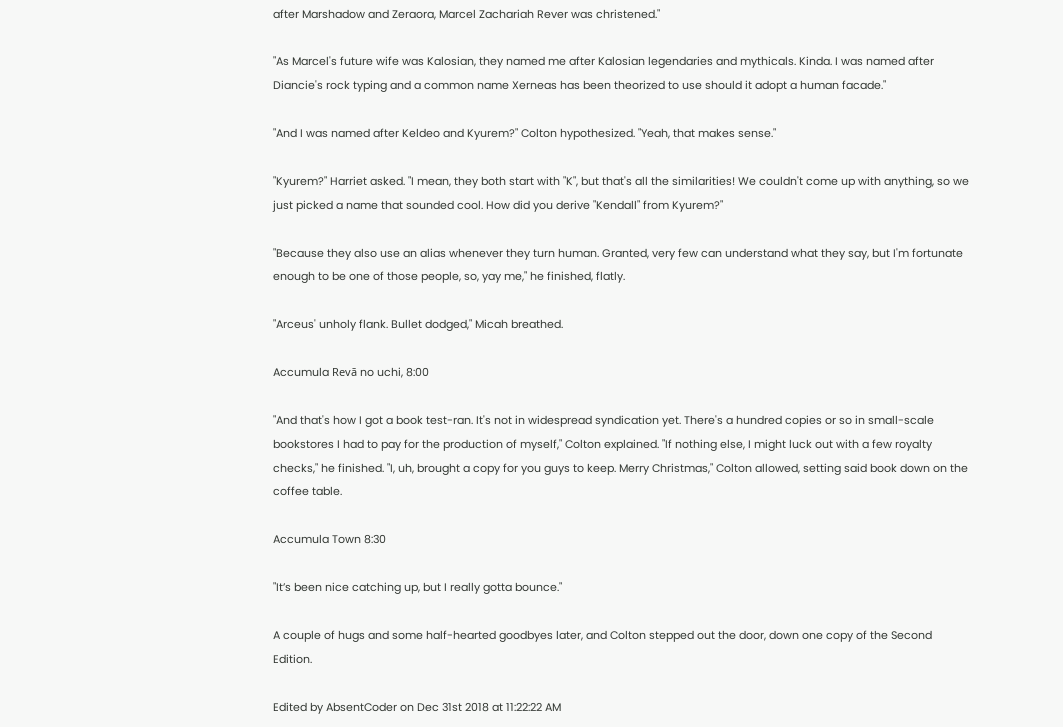after Marshadow and Zeraora, Marcel Zachariah Rever was christened."

"As Marcel's future wife was Kalosian, they named me after Kalosian legendaries and mythicals. Kinda. I was named after Diancie's rock typing and a common name Xerneas has been theorized to use should it adopt a human facade."

"And I was named after Keldeo and Kyurem?" Colton hypothesized. "Yeah, that makes sense."

"Kyurem?" Harriet asked. "I mean, they both start with "K", but that's all the similarities! We couldn't come up with anything, so we just picked a name that sounded cool. How did you derive "Kendall" from Kyurem?"

"Because they also use an alias whenever they turn human. Granted, very few can understand what they say, but I'm fortunate enough to be one of those people, so, yay me," he finished, flatly.

"Arceus' unholy flank. Bullet dodged," Micah breathed.

Accumula Revā no uchi, 8:00

"And that's how I got a book test-ran. It's not in widespread syndication yet. There's a hundred copies or so in small-scale bookstores I had to pay for the production of myself," Colton explained. "If nothing else, I might luck out with a few royalty checks," he finished. "I, uh, brought a copy for you guys to keep. Merry Christmas," Colton allowed, setting said book down on the coffee table.

Accumula Town 8:30

"It’s been nice catching up, but I really gotta bounce."

A couple of hugs and some half-hearted goodbyes later, and Colton stepped out the door, down one copy of the Second Edition.

Edited by AbsentCoder on Dec 31st 2018 at 11:22:22 AM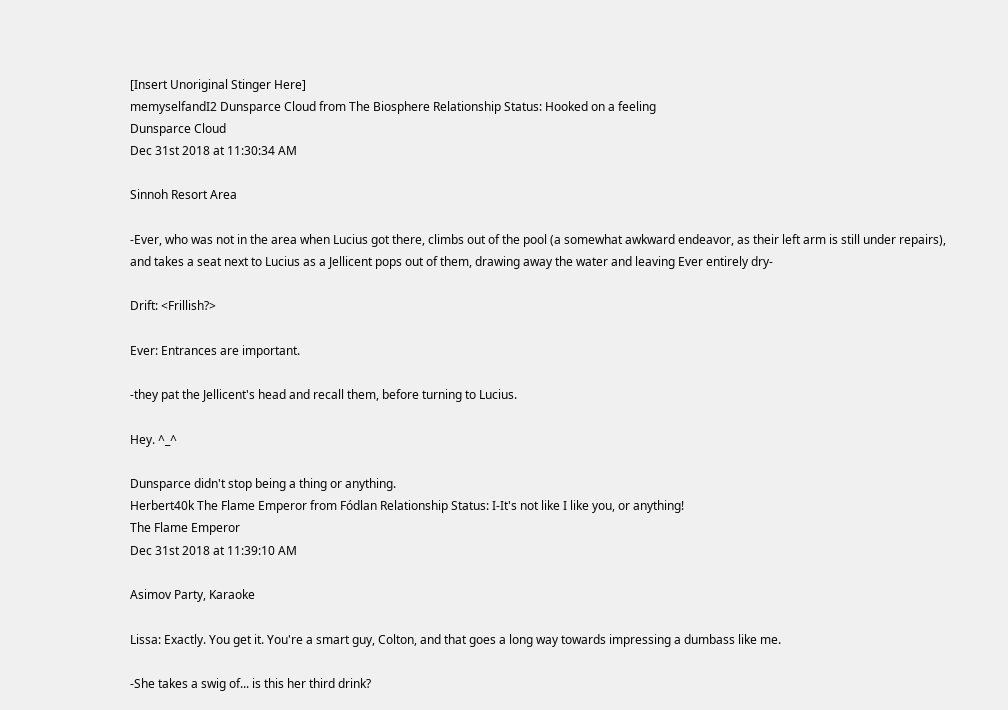[Insert Unoriginal Stinger Here]
memyselfandI2 Dunsparce Cloud from The Biosphere Relationship Status: Hooked on a feeling
Dunsparce Cloud
Dec 31st 2018 at 11:30:34 AM

Sinnoh Resort Area

-Ever, who was not in the area when Lucius got there, climbs out of the pool (a somewhat awkward endeavor, as their left arm is still under repairs), and takes a seat next to Lucius as a Jellicent pops out of them, drawing away the water and leaving Ever entirely dry-

Drift: <Frillish?>

Ever: Entrances are important.

-they pat the Jellicent's head and recall them, before turning to Lucius.

Hey. ^_^

Dunsparce didn't stop being a thing or anything.
Herbert40k The Flame Emperor from Fódlan Relationship Status: I-It's not like I like you, or anything!
The Flame Emperor
Dec 31st 2018 at 11:39:10 AM

Asimov Party, Karaoke

Lissa: Exactly. You get it. You're a smart guy, Colton, and that goes a long way towards impressing a dumbass like me.

-She takes a swig of... is this her third drink?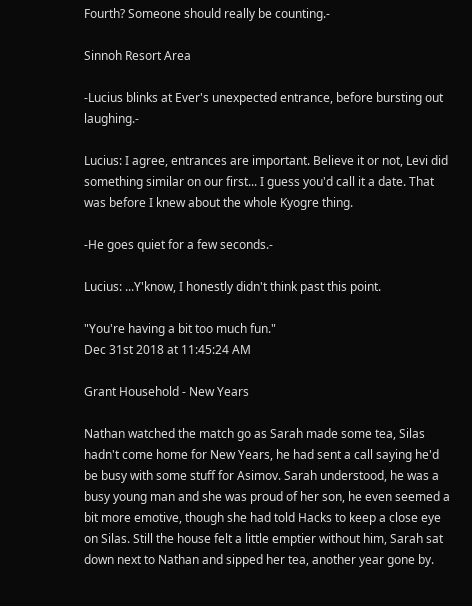Fourth? Someone should really be counting.-

Sinnoh Resort Area

-Lucius blinks at Ever's unexpected entrance, before bursting out laughing.-

Lucius: I agree, entrances are important. Believe it or not, Levi did something similar on our first... I guess you'd call it a date. That was before I knew about the whole Kyogre thing.

-He goes quiet for a few seconds.-

Lucius: ...Y'know, I honestly didn't think past this point.

"You're having a bit too much fun."
Dec 31st 2018 at 11:45:24 AM

Grant Household - New Years

Nathan watched the match go as Sarah made some tea, Silas hadn't come home for New Years, he had sent a call saying he'd be busy with some stuff for Asimov. Sarah understood, he was a busy young man and she was proud of her son, he even seemed a bit more emotive, though she had told Hacks to keep a close eye on Silas. Still the house felt a little emptier without him, Sarah sat down next to Nathan and sipped her tea, another year gone by.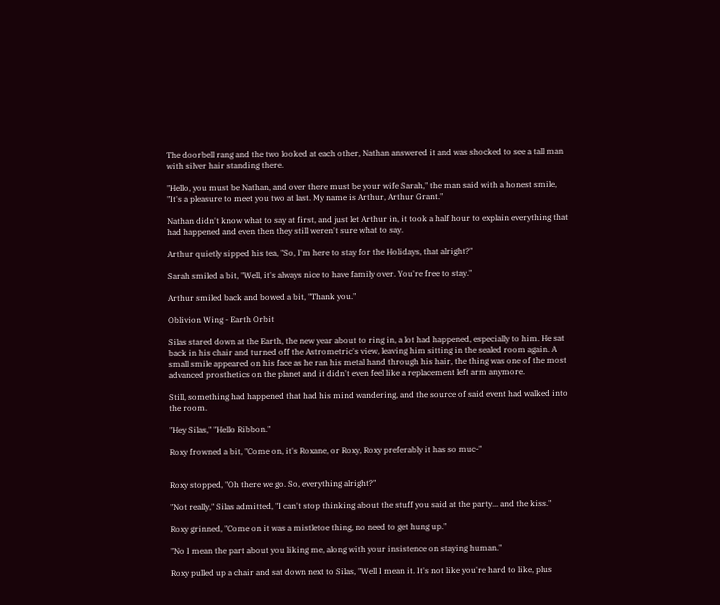The doorbell rang and the two looked at each other, Nathan answered it and was shocked to see a tall man with silver hair standing there.

"Hello, you must be Nathan, and over there must be your wife Sarah," the man said with a honest smile, "It's a pleasure to meet you two at last. My name is Arthur, Arthur Grant."

Nathan didn't know what to say at first, and just let Arthur in, it took a half hour to explain everything that had happened and even then they still weren't sure what to say.

Arthur quietly sipped his tea, "So, I'm here to stay for the Holidays, that alright?"

Sarah smiled a bit, "Well, it's always nice to have family over. You're free to stay."

Arthur smiled back and bowed a bit, "Thank you."

Oblivion Wing - Earth Orbit

Silas stared down at the Earth, the new year about to ring in, a lot had happened, especially to him. He sat back in his chair and turned off the Astrometric's view, leaving him sitting in the sealed room again. A small smile appeared on his face as he ran his metal hand through his hair, the thing was one of the most advanced prosthetics on the planet and it didn't even feel like a replacement left arm anymore.

Still, something had happened that had his mind wandering, and the source of said event had walked into the room.

"Hey Silas," "Hello Ribbon."

Roxy frowned a bit, "Come on, it's Roxane, or Roxy, Roxy preferably it has so muc-"


Roxy stopped, "Oh there we go. So, everything alright?"

"Not really," Silas admitted, "I can't stop thinking about the stuff you said at the party... and the kiss."

Roxy grinned, "Come on it was a mistletoe thing, no need to get hung up."

"No I mean the part about you liking me, along with your insistence on staying human."

Roxy pulled up a chair and sat down next to Silas, "Well I mean it. It's not like you're hard to like, plus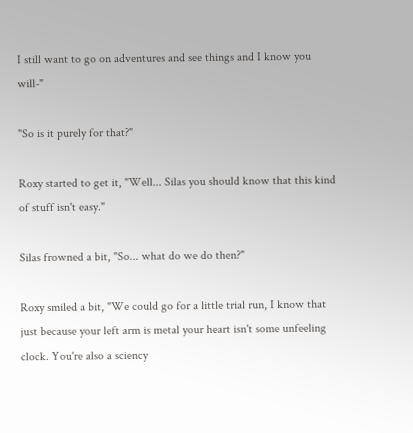I still want to go on adventures and see things and I know you will-"

"So is it purely for that?"

Roxy started to get it, "Well... Silas you should know that this kind of stuff isn't easy."

Silas frowned a bit, "So... what do we do then?"

Roxy smiled a bit, "We could go for a little trial run, I know that just because your left arm is metal your heart isn't some unfeeling clock. You're also a sciency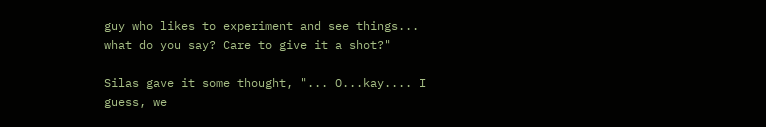guy who likes to experiment and see things... what do you say? Care to give it a shot?"

Silas gave it some thought, "... O...kay.... I guess, we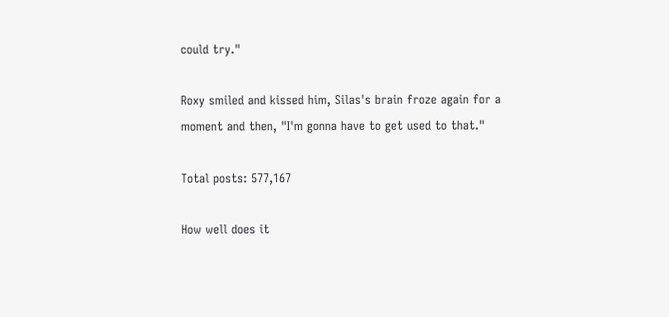could try."

Roxy smiled and kissed him, Silas's brain froze again for a moment and then, "I'm gonna have to get used to that."

Total posts: 577,167

How well does it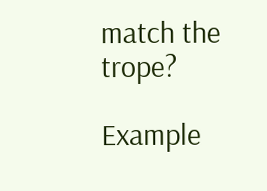match the trope?

Example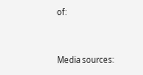of:


Media sources: